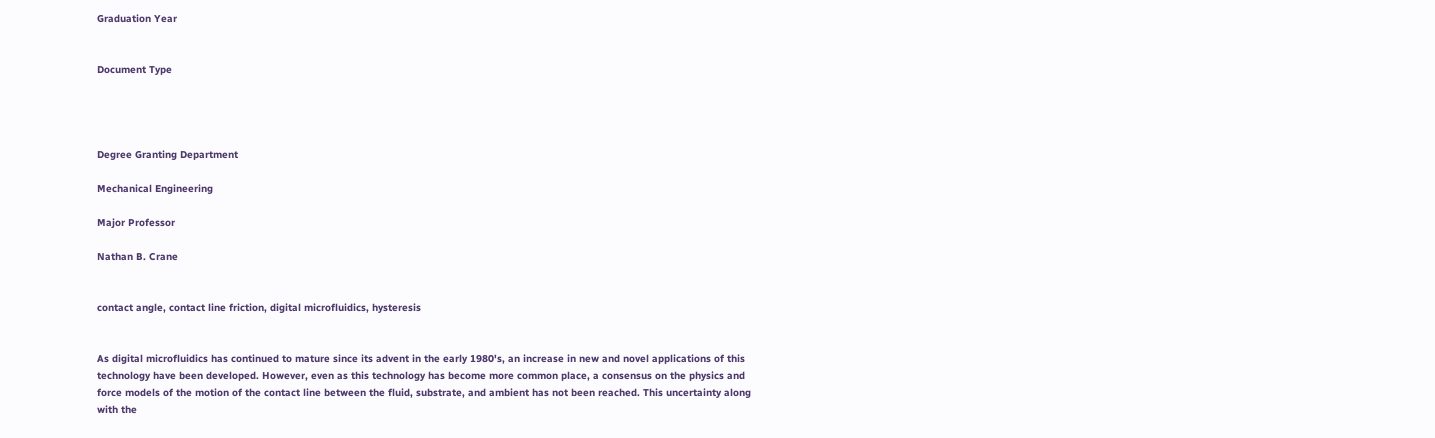Graduation Year


Document Type




Degree Granting Department

Mechanical Engineering

Major Professor

Nathan B. Crane


contact angle, contact line friction, digital microfluidics, hysteresis


As digital microfluidics has continued to mature since its advent in the early 1980's, an increase in new and novel applications of this technology have been developed. However, even as this technology has become more common place, a consensus on the physics and force models of the motion of the contact line between the fluid, substrate, and ambient has not been reached. This uncertainty along with the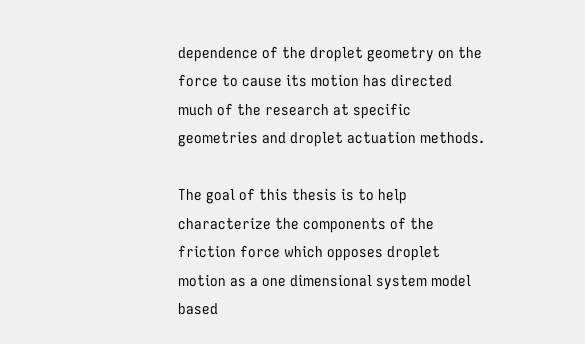dependence of the droplet geometry on the force to cause its motion has directed much of the research at specific geometries and droplet actuation methods.

The goal of this thesis is to help characterize the components of the friction force which opposes droplet motion as a one dimensional system model based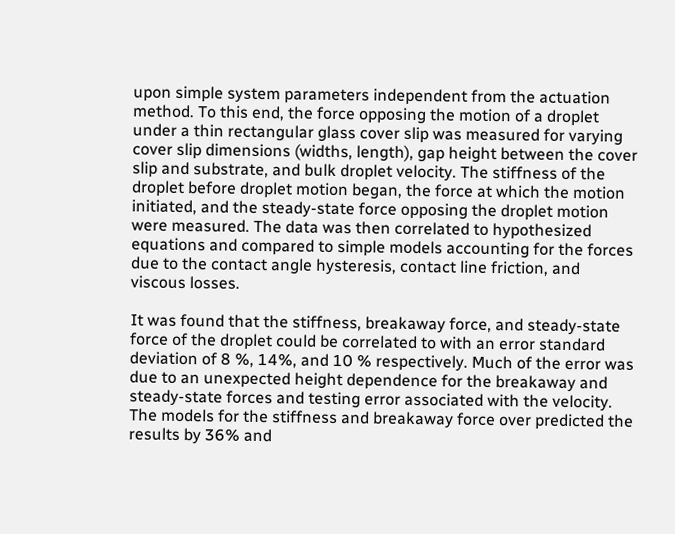upon simple system parameters independent from the actuation method. To this end, the force opposing the motion of a droplet under a thin rectangular glass cover slip was measured for varying cover slip dimensions (widths, length), gap height between the cover slip and substrate, and bulk droplet velocity. The stiffness of the droplet before droplet motion began, the force at which the motion initiated, and the steady-state force opposing the droplet motion were measured. The data was then correlated to hypothesized equations and compared to simple models accounting for the forces due to the contact angle hysteresis, contact line friction, and viscous losses.

It was found that the stiffness, breakaway force, and steady-state force of the droplet could be correlated to with an error standard deviation of 8 %, 14%, and 10 % respectively. Much of the error was due to an unexpected height dependence for the breakaway and steady-state forces and testing error associated with the velocity. The models for the stiffness and breakaway force over predicted the results by 36% and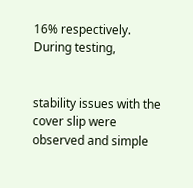16% respectively. During testing,


stability issues with the cover slip were observed and simple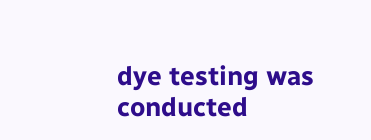dye testing was conducted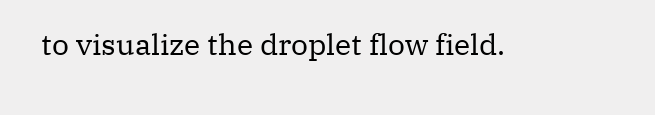to visualize the droplet flow field.